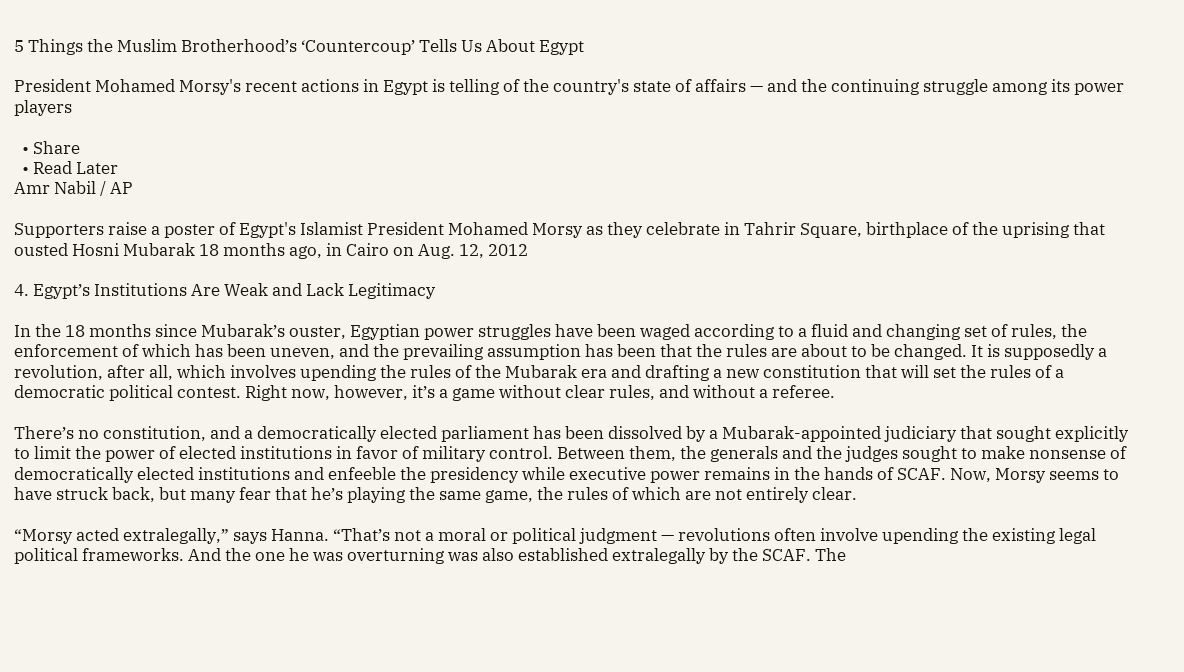5 Things the Muslim Brotherhood’s ‘Countercoup’ Tells Us About Egypt

President Mohamed Morsy's recent actions in Egypt is telling of the country's state of affairs — and the continuing struggle among its power players

  • Share
  • Read Later
Amr Nabil / AP

Supporters raise a poster of Egypt's Islamist President Mohamed Morsy as they celebrate in Tahrir Square, birthplace of the uprising that ousted Hosni Mubarak 18 months ago, in Cairo on Aug. 12, 2012

4. Egypt’s Institutions Are Weak and Lack Legitimacy

In the 18 months since Mubarak’s ouster, Egyptian power struggles have been waged according to a fluid and changing set of rules, the enforcement of which has been uneven, and the prevailing assumption has been that the rules are about to be changed. It is supposedly a revolution, after all, which involves upending the rules of the Mubarak era and drafting a new constitution that will set the rules of a democratic political contest. Right now, however, it’s a game without clear rules, and without a referee.

There’s no constitution, and a democratically elected parliament has been dissolved by a Mubarak-appointed judiciary that sought explicitly to limit the power of elected institutions in favor of military control. Between them, the generals and the judges sought to make nonsense of democratically elected institutions and enfeeble the presidency while executive power remains in the hands of SCAF. Now, Morsy seems to have struck back, but many fear that he’s playing the same game, the rules of which are not entirely clear.

“Morsy acted extralegally,” says Hanna. “That’s not a moral or political judgment — revolutions often involve upending the existing legal political frameworks. And the one he was overturning was also established extralegally by the SCAF. The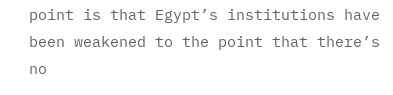point is that Egypt’s institutions have been weakened to the point that there’s no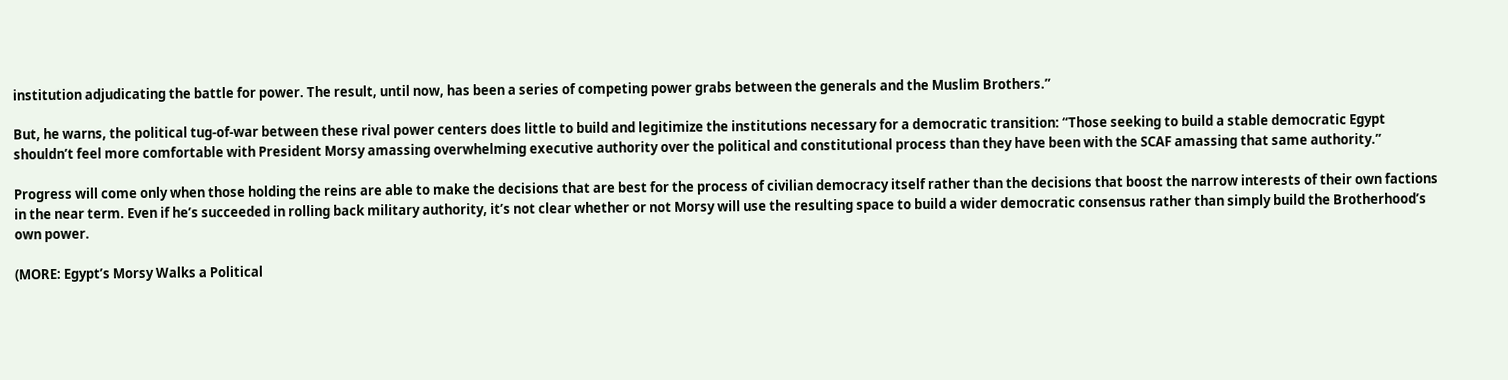institution adjudicating the battle for power. The result, until now, has been a series of competing power grabs between the generals and the Muslim Brothers.”

But, he warns, the political tug-of-war between these rival power centers does little to build and legitimize the institutions necessary for a democratic transition: “Those seeking to build a stable democratic Egypt shouldn’t feel more comfortable with President Morsy amassing overwhelming executive authority over the political and constitutional process than they have been with the SCAF amassing that same authority.”

Progress will come only when those holding the reins are able to make the decisions that are best for the process of civilian democracy itself rather than the decisions that boost the narrow interests of their own factions in the near term. Even if he’s succeeded in rolling back military authority, it’s not clear whether or not Morsy will use the resulting space to build a wider democratic consensus rather than simply build the Brotherhood’s own power.

(MORE: Egypt’s Morsy Walks a Political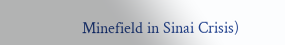Minefield in Sinai Crisis)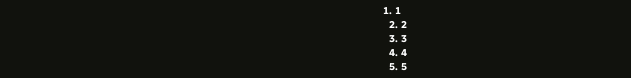1. 1
  2. 2
  3. 3
  4. 4
  5. 5